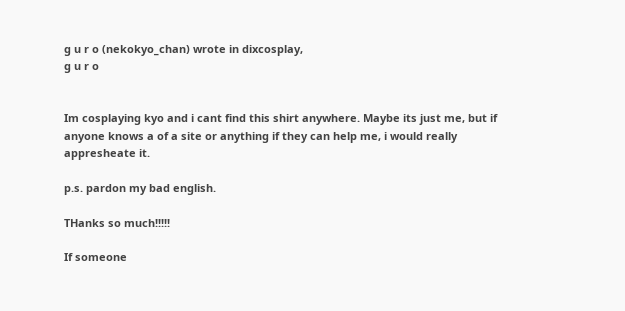g u r o (nekokyo_chan) wrote in dixcosplay,
g u r o


Im cosplaying kyo and i cant find this shirt anywhere. Maybe its just me, but if anyone knows a of a site or anything if they can help me, i would really appresheate it.

p.s. pardon my bad english.

THanks so much!!!!!

If someone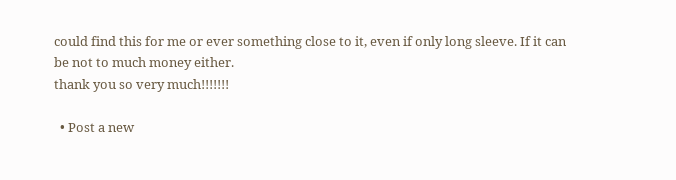could find this for me or ever something close to it, even if only long sleeve. If it can be not to much money either.
thank you so very much!!!!!!!

  • Post a new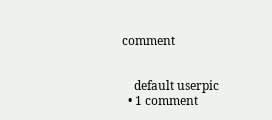comment


    default userpic
  • 1 comment